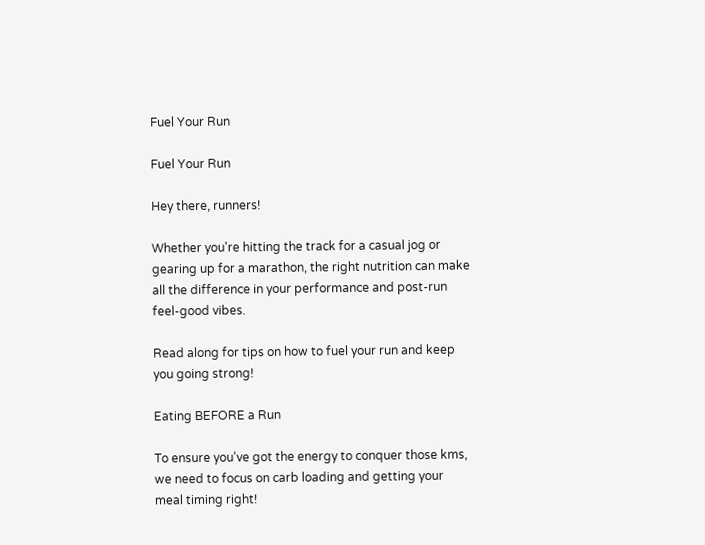Fuel Your Run

Fuel Your Run

Hey there, runners!

Whether you're hitting the track for a casual jog or gearing up for a marathon, the right nutrition can make all the difference in your performance and post-run feel-good vibes.

Read along for tips on how to fuel your run and keep you going strong!

Eating BEFORE a Run

To ensure you've got the energy to conquer those kms, we need to focus on carb loading and getting your meal timing right!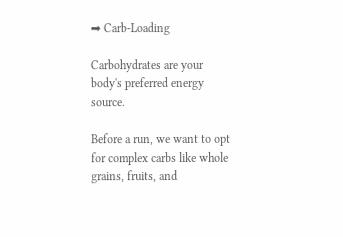➡ Carb-Loading

Carbohydrates are your body's preferred energy source.

Before a run, we want to opt for complex carbs like whole grains, fruits, and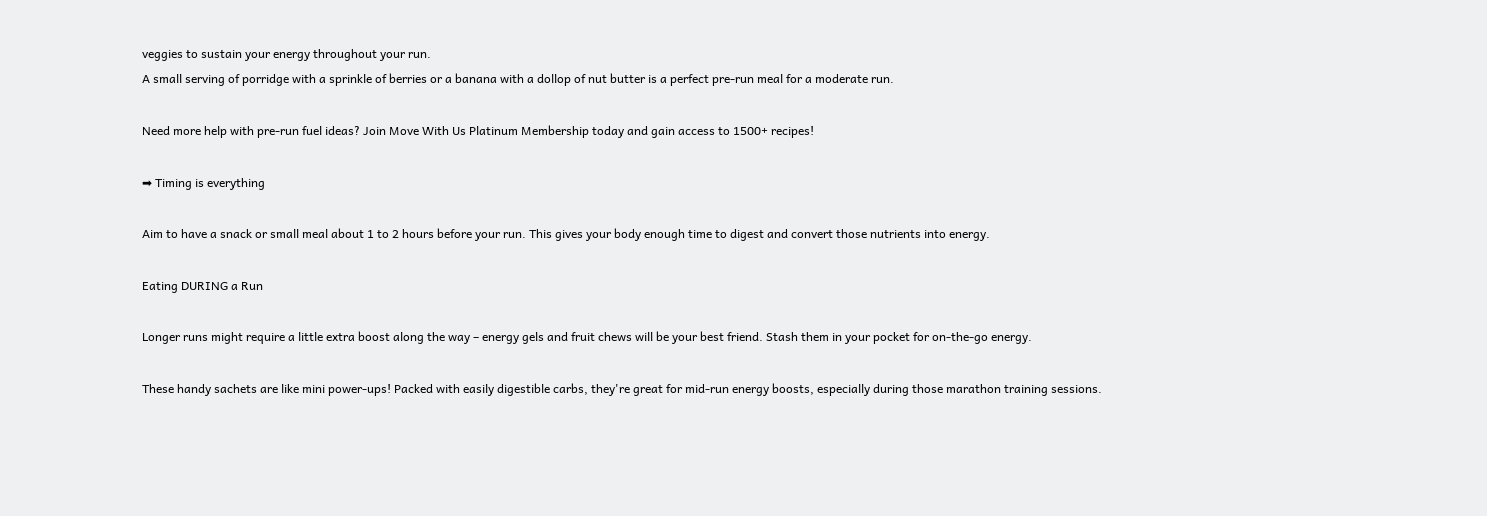veggies to sustain your energy throughout your run.
A small serving of porridge with a sprinkle of berries or a banana with a dollop of nut butter is a perfect pre-run meal for a moderate run.

Need more help with pre-run fuel ideas? Join Move With Us Platinum Membership today and gain access to 1500+ recipes!

➡ Timing is everything

Aim to have a snack or small meal about 1 to 2 hours before your run. This gives your body enough time to digest and convert those nutrients into energy.

Eating DURING a Run

Longer runs might require a little extra boost along the way – energy gels and fruit chews will be your best friend. Stash them in your pocket for on-the-go energy.

These handy sachets are like mini power-ups! Packed with easily digestible carbs, they're great for mid-run energy boosts, especially during those marathon training sessions.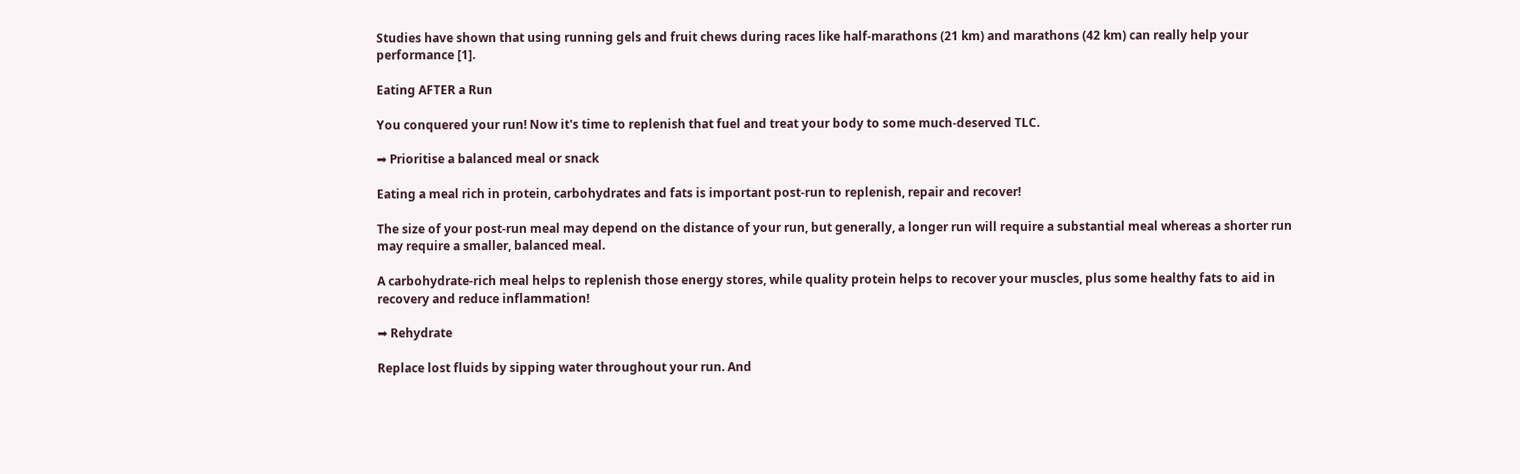Studies have shown that using running gels and fruit chews during races like half-marathons (21 km) and marathons (42 km) can really help your performance [1].

Eating AFTER a Run

You conquered your run! Now it's time to replenish that fuel and treat your body to some much-deserved TLC.

➡ Prioritise a balanced meal or snack

Eating a meal rich in protein, carbohydrates and fats is important post-run to replenish, repair and recover!

The size of your post-run meal may depend on the distance of your run, but generally, a longer run will require a substantial meal whereas a shorter run may require a smaller, balanced meal.

A carbohydrate-rich meal helps to replenish those energy stores, while quality protein helps to recover your muscles, plus some healthy fats to aid in recovery and reduce inflammation!

➡ Rehydrate

Replace lost fluids by sipping water throughout your run. And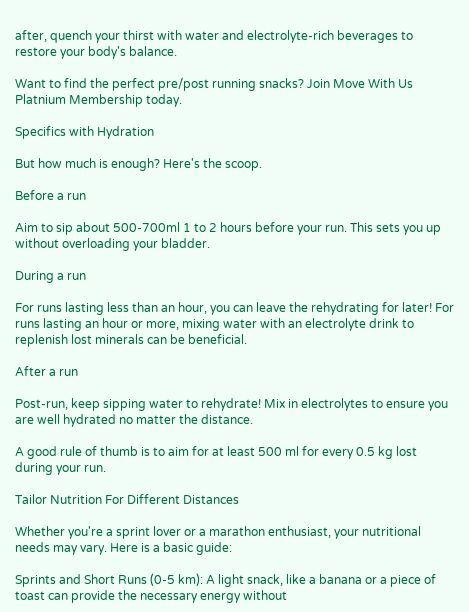after, quench your thirst with water and electrolyte-rich beverages to restore your body's balance.

Want to find the perfect pre/post running snacks? Join Move With Us Platnium Membership today.

Specifics with Hydration

But how much is enough? Here's the scoop.

Before a run

Aim to sip about 500-700ml 1 to 2 hours before your run. This sets you up without overloading your bladder.

During a run

For runs lasting less than an hour, you can leave the rehydrating for later! For runs lasting an hour or more, mixing water with an electrolyte drink to replenish lost minerals can be beneficial.

After a run

Post-run, keep sipping water to rehydrate! Mix in electrolytes to ensure you are well hydrated no matter the distance.

A good rule of thumb is to aim for at least 500 ml for every 0.5 kg lost during your run.

Tailor Nutrition For Different Distances

Whether you're a sprint lover or a marathon enthusiast, your nutritional needs may vary. Here is a basic guide:

Sprints and Short Runs (0-5 km): A light snack, like a banana or a piece of toast can provide the necessary energy without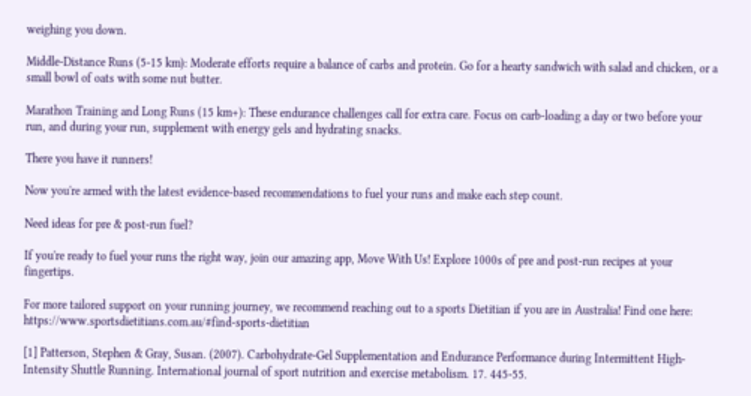weighing you down.

Middle-Distance Runs (5-15 km): Moderate efforts require a balance of carbs and protein. Go for a hearty sandwich with salad and chicken, or a small bowl of oats with some nut butter.

Marathon Training and Long Runs (15 km+): These endurance challenges call for extra care. Focus on carb-loading a day or two before your run, and during your run, supplement with energy gels and hydrating snacks.

There you have it runners!

Now you're armed with the latest evidence-based recommendations to fuel your runs and make each step count.

Need ideas for pre & post-run fuel?

If you're ready to fuel your runs the right way, join our amazing app, Move With Us! Explore 1000s of pre and post-run recipes at your fingertips.

For more tailored support on your running journey, we recommend reaching out to a sports Dietitian if you are in Australia! Find one here: https://www.sportsdietitians.com.au/#find-sports-dietitian

[1] Patterson, Stephen & Gray, Susan. (2007). Carbohydrate-Gel Supplementation and Endurance Performance during Intermittent High-Intensity Shuttle Running. International journal of sport nutrition and exercise metabolism. 17. 445-55.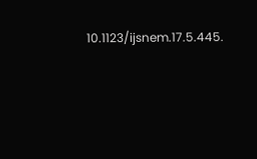10.1123/ijsnem.17.5.445.